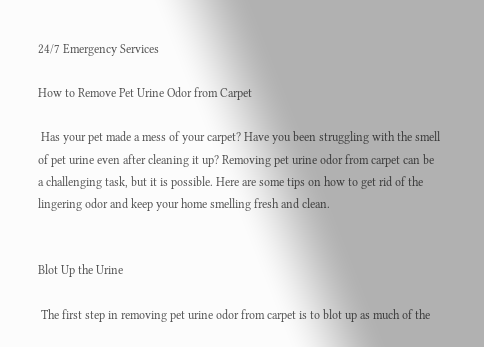24/7 Emergency Services

How to Remove Pet Urine Odor from Carpet

 Has your pet made a mess of your carpet? Have you been struggling with the smell of pet urine even after cleaning it up? Removing pet urine odor from carpet can be a challenging task, but it is possible. Here are some tips on how to get rid of the lingering odor and keep your home smelling fresh and clean.


Blot Up the Urine

 The first step in removing pet urine odor from carpet is to blot up as much of the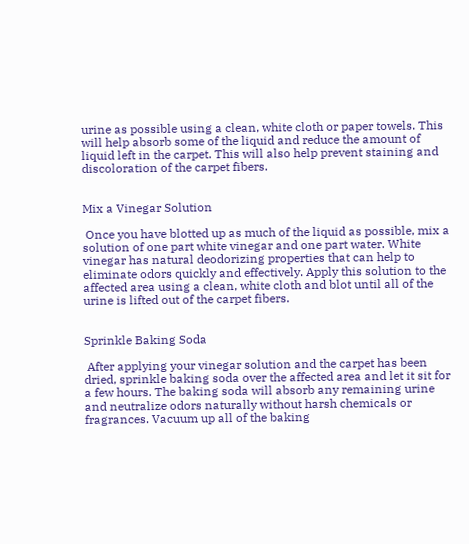urine as possible using a clean, white cloth or paper towels. This will help absorb some of the liquid and reduce the amount of liquid left in the carpet. This will also help prevent staining and discoloration of the carpet fibers.


Mix a Vinegar Solution

 Once you have blotted up as much of the liquid as possible, mix a solution of one part white vinegar and one part water. White vinegar has natural deodorizing properties that can help to eliminate odors quickly and effectively. Apply this solution to the affected area using a clean, white cloth and blot until all of the urine is lifted out of the carpet fibers.


Sprinkle Baking Soda

 After applying your vinegar solution and the carpet has been dried, sprinkle baking soda over the affected area and let it sit for a few hours. The baking soda will absorb any remaining urine and neutralize odors naturally without harsh chemicals or fragrances. Vacuum up all of the baking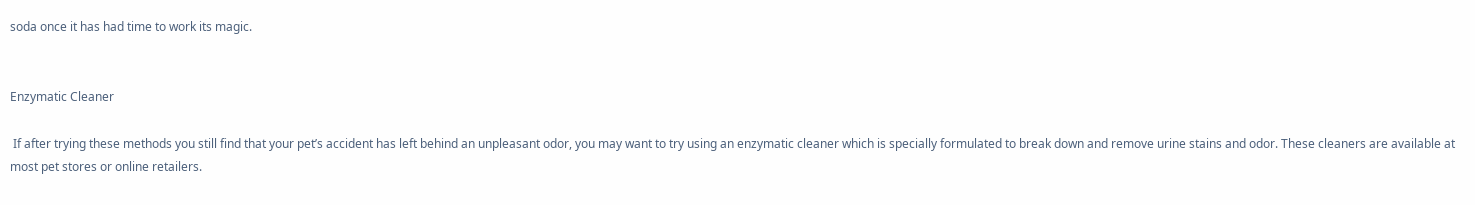soda once it has had time to work its magic.


Enzymatic Cleaner

 If after trying these methods you still find that your pet’s accident has left behind an unpleasant odor, you may want to try using an enzymatic cleaner which is specially formulated to break down and remove urine stains and odor. These cleaners are available at most pet stores or online retailers.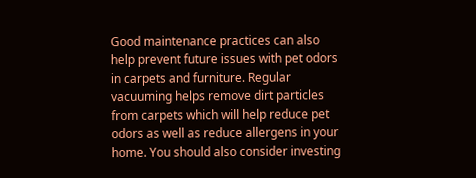Good maintenance practices can also help prevent future issues with pet odors in carpets and furniture. Regular vacuuming helps remove dirt particles from carpets which will help reduce pet odors as well as reduce allergens in your home. You should also consider investing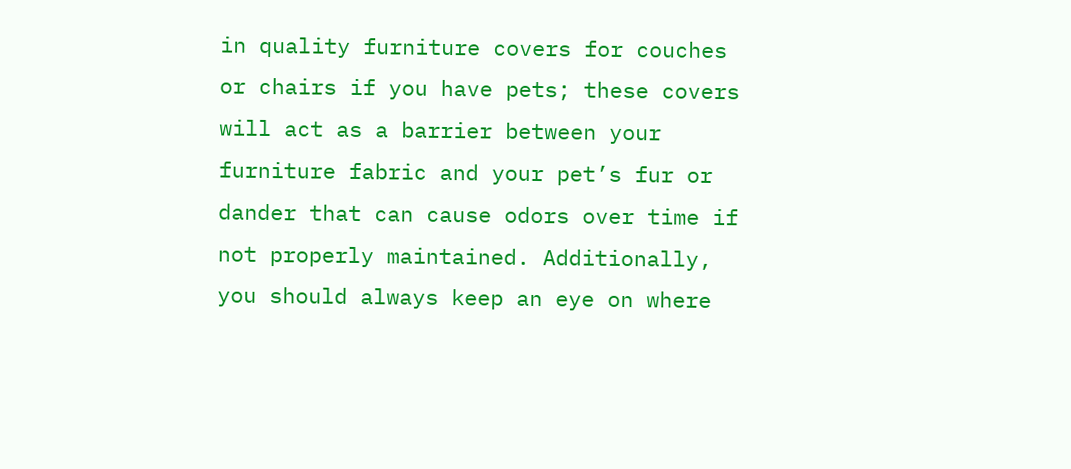in quality furniture covers for couches or chairs if you have pets; these covers will act as a barrier between your furniture fabric and your pet’s fur or dander that can cause odors over time if not properly maintained. Additionally, you should always keep an eye on where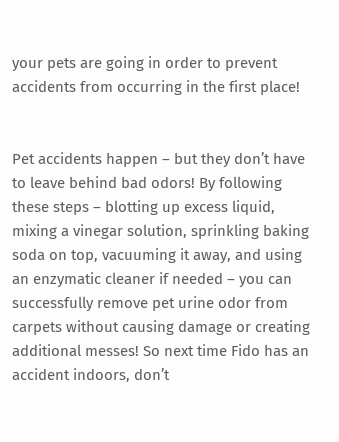your pets are going in order to prevent accidents from occurring in the first place!


Pet accidents happen – but they don’t have to leave behind bad odors! By following these steps – blotting up excess liquid, mixing a vinegar solution, sprinkling baking soda on top, vacuuming it away, and using an enzymatic cleaner if needed – you can successfully remove pet urine odor from carpets without causing damage or creating additional messes! So next time Fido has an accident indoors, don’t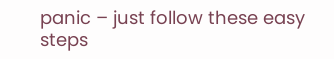panic – just follow these easy steps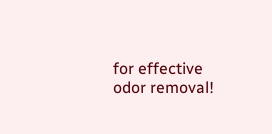for effective odor removal!